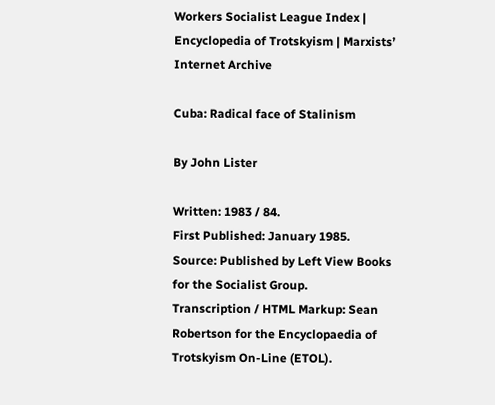Workers Socialist League Index | Encyclopedia of Trotskyism | Marxists’ Internet Archive

Cuba: Radical face of Stalinism

By John Lister

Written: 1983 / 84.
First Published: January 1985.
Source: Published by Left View Books for the Socialist Group.
Transcription / HTML Markup: Sean Robertson for the Encyclopaedia of Trotskyism On-Line (ETOL).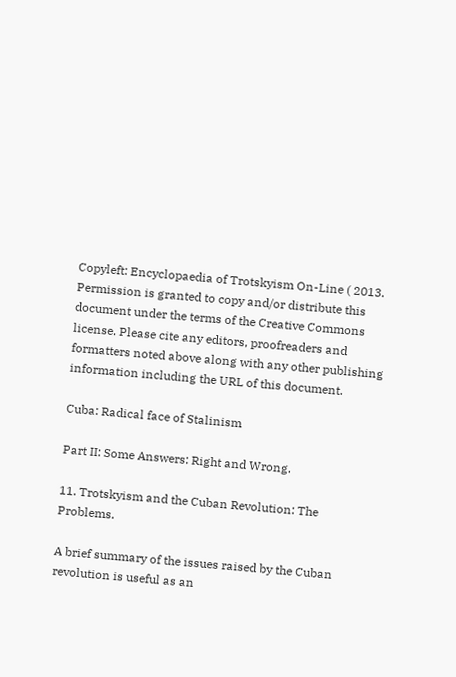Copyleft: Encyclopaedia of Trotskyism On-Line ( 2013.
Permission is granted to copy and/or distribute this document under the terms of the Creative Commons license. Please cite any editors, proofreaders and formatters noted above along with any other publishing information including the URL of this document.

Cuba: Radical face of Stalinism

Part II: Some Answers: Right and Wrong.

11. Trotskyism and the Cuban Revolution: The Problems.

A brief summary of the issues raised by the Cuban revolution is useful as an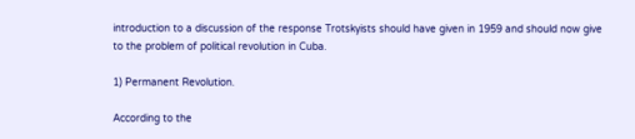introduction to a discussion of the response Trotskyists should have given in 1959 and should now give to the problem of political revolution in Cuba.

1) Permanent Revolution.

According to the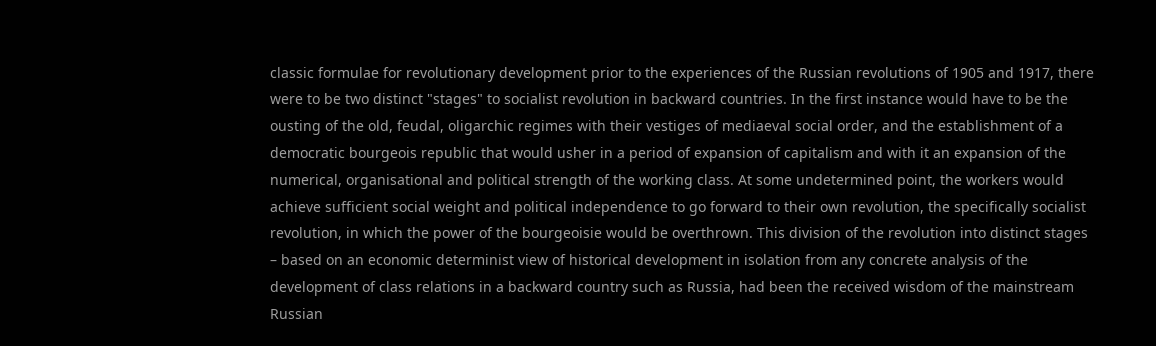classic formulae for revolutionary development prior to the experiences of the Russian revolutions of 1905 and 1917, there were to be two distinct "stages" to socialist revolution in backward countries. In the first instance would have to be the ousting of the old, feudal, oligarchic regimes with their vestiges of mediaeval social order, and the establishment of a democratic bourgeois republic that would usher in a period of expansion of capitalism and with it an expansion of the numerical, organisational and political strength of the working class. At some undetermined point, the workers would achieve sufficient social weight and political independence to go forward to their own revolution, the specifically socialist revolution, in which the power of the bourgeoisie would be overthrown. This division of the revolution into distinct stages – based on an economic determinist view of historical development in isolation from any concrete analysis of the development of class relations in a backward country such as Russia, had been the received wisdom of the mainstream Russian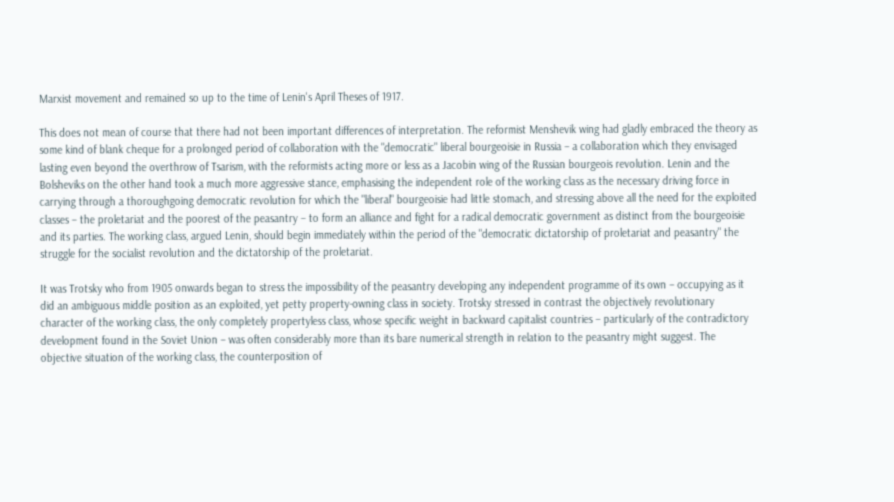Marxist movement and remained so up to the time of Lenin's April Theses of 1917.

This does not mean of course that there had not been important differences of interpretation. The reformist Menshevik wing had gladly embraced the theory as some kind of blank cheque for a prolonged period of collaboration with the "democratic" liberal bourgeoisie in Russia – a collaboration which they envisaged lasting even beyond the overthrow of Tsarism, with the reformists acting more or less as a Jacobin wing of the Russian bourgeois revolution. Lenin and the Bolsheviks on the other hand took a much more aggressive stance, emphasising the independent role of the working class as the necessary driving force in carrying through a thoroughgoing democratic revolution for which the "liberal" bourgeoisie had little stomach, and stressing above all the need for the exploited classes – the proletariat and the poorest of the peasantry – to form an alliance and fight for a radical democratic government as distinct from the bourgeoisie and its parties. The working class, argued Lenin, should begin immediately within the period of the "democratic dictatorship of proletariat and peasantry" the struggle for the socialist revolution and the dictatorship of the proletariat.

It was Trotsky who from 1905 onwards began to stress the impossibility of the peasantry developing any independent programme of its own – occupying as it did an ambiguous middle position as an exploited, yet petty property-owning class in society. Trotsky stressed in contrast the objectively revolutionary character of the working class, the only completely propertyless class, whose specific weight in backward capitalist countries – particularly of the contradictory development found in the Soviet Union – was often considerably more than its bare numerical strength in relation to the peasantry might suggest. The objective situation of the working class, the counterposition of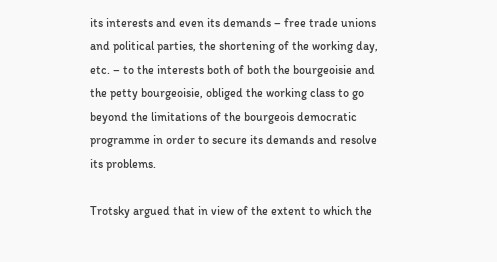its interests and even its demands – free trade unions and political parties, the shortening of the working day, etc. – to the interests both of both the bourgeoisie and the petty bourgeoisie, obliged the working class to go beyond the limitations of the bourgeois democratic programme in order to secure its demands and resolve its problems.

Trotsky argued that in view of the extent to which the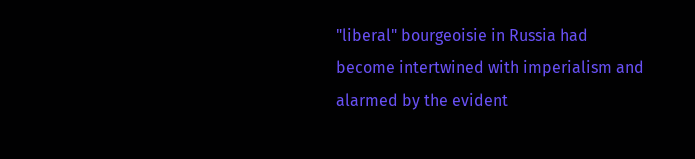"liberal" bourgeoisie in Russia had become intertwined with imperialism and alarmed by the evident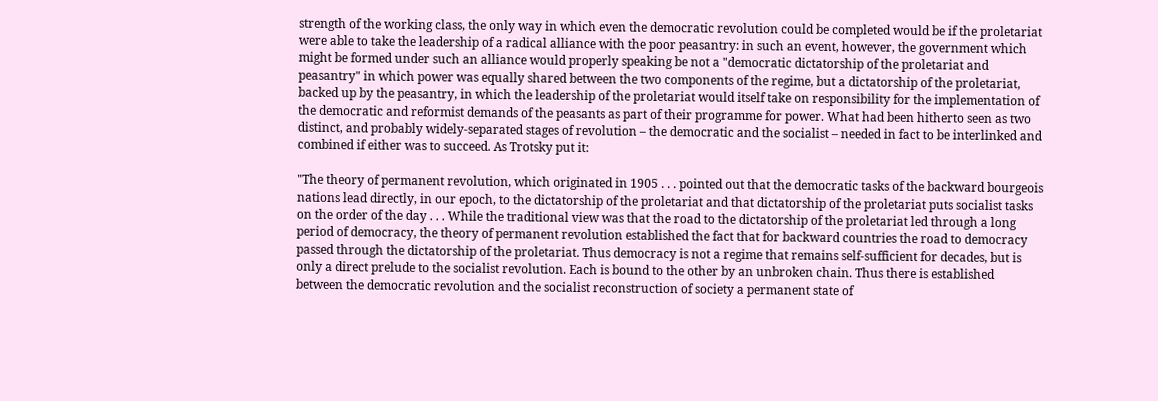strength of the working class, the only way in which even the democratic revolution could be completed would be if the proletariat were able to take the leadership of a radical alliance with the poor peasantry: in such an event, however, the government which might be formed under such an alliance would properly speaking be not a "democratic dictatorship of the proletariat and peasantry" in which power was equally shared between the two components of the regime, but a dictatorship of the proletariat, backed up by the peasantry, in which the leadership of the proletariat would itself take on responsibility for the implementation of the democratic and reformist demands of the peasants as part of their programme for power. What had been hitherto seen as two distinct, and probably widely-separated stages of revolution – the democratic and the socialist – needed in fact to be interlinked and combined if either was to succeed. As Trotsky put it:

"The theory of permanent revolution, which originated in 1905 . . . pointed out that the democratic tasks of the backward bourgeois nations lead directly, in our epoch, to the dictatorship of the proletariat and that dictatorship of the proletariat puts socialist tasks on the order of the day . . . While the traditional view was that the road to the dictatorship of the proletariat led through a long period of democracy, the theory of permanent revolution established the fact that for backward countries the road to democracy passed through the dictatorship of the proletariat. Thus democracy is not a regime that remains self-sufficient for decades, but is only a direct prelude to the socialist revolution. Each is bound to the other by an unbroken chain. Thus there is established between the democratic revolution and the socialist reconstruction of society a permanent state of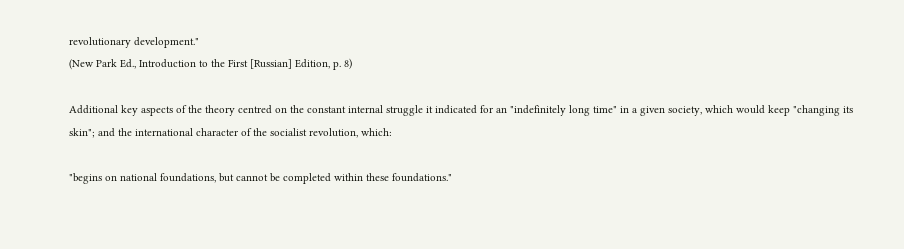revolutionary development."
(New Park Ed., Introduction to the First [Russian] Edition, p. 8)

Additional key aspects of the theory centred on the constant internal struggle it indicated for an "indefinitely long time" in a given society, which would keep "changing its skin"; and the international character of the socialist revolution, which:

"begins on national foundations, but cannot be completed within these foundations."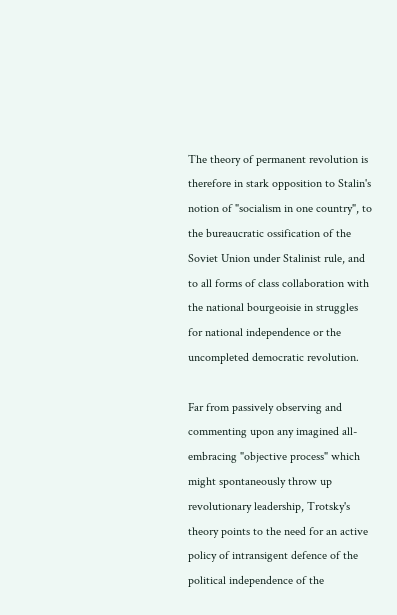The theory of permanent revolution is therefore in stark opposition to Stalin's notion of "socialism in one country", to the bureaucratic ossification of the Soviet Union under Stalinist rule, and to all forms of class collaboration with the national bourgeoisie in struggles for national independence or the uncompleted democratic revolution.

Far from passively observing and commenting upon any imagined all-embracing "objective process" which might spontaneously throw up revolutionary leadership, Trotsky's theory points to the need for an active policy of intransigent defence of the political independence of the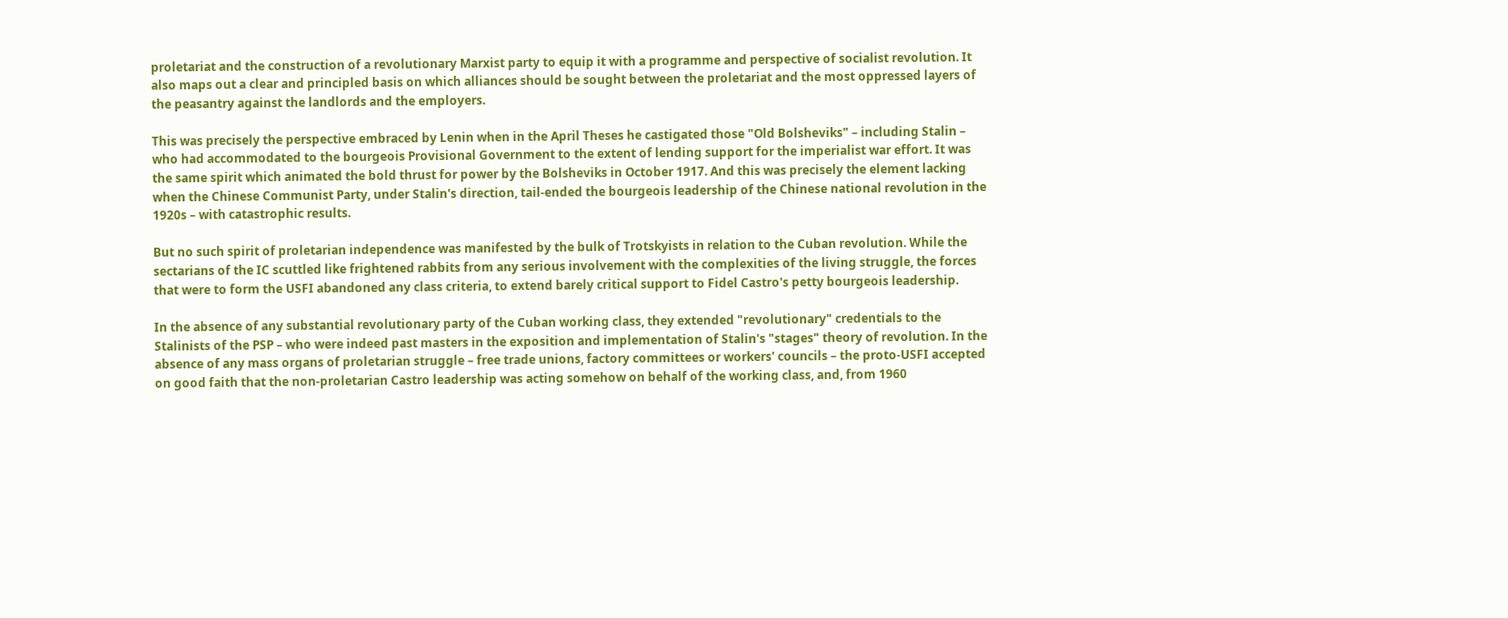proletariat and the construction of a revolutionary Marxist party to equip it with a programme and perspective of socialist revolution. It also maps out a clear and principled basis on which alliances should be sought between the proletariat and the most oppressed layers of the peasantry against the landlords and the employers.

This was precisely the perspective embraced by Lenin when in the April Theses he castigated those "Old Bolsheviks" – including Stalin – who had accommodated to the bourgeois Provisional Government to the extent of lending support for the imperialist war effort. It was the same spirit which animated the bold thrust for power by the Bolsheviks in October 1917. And this was precisely the element lacking when the Chinese Communist Party, under Stalin's direction, tail-ended the bourgeois leadership of the Chinese national revolution in the 1920s – with catastrophic results.

But no such spirit of proletarian independence was manifested by the bulk of Trotskyists in relation to the Cuban revolution. While the sectarians of the IC scuttled like frightened rabbits from any serious involvement with the complexities of the living struggle, the forces that were to form the USFI abandoned any class criteria, to extend barely critical support to Fidel Castro's petty bourgeois leadership.

In the absence of any substantial revolutionary party of the Cuban working class, they extended "revolutionary" credentials to the Stalinists of the PSP – who were indeed past masters in the exposition and implementation of Stalin's "stages" theory of revolution. In the absence of any mass organs of proletarian struggle – free trade unions, factory committees or workers' councils – the proto-USFI accepted on good faith that the non-proletarian Castro leadership was acting somehow on behalf of the working class, and, from 1960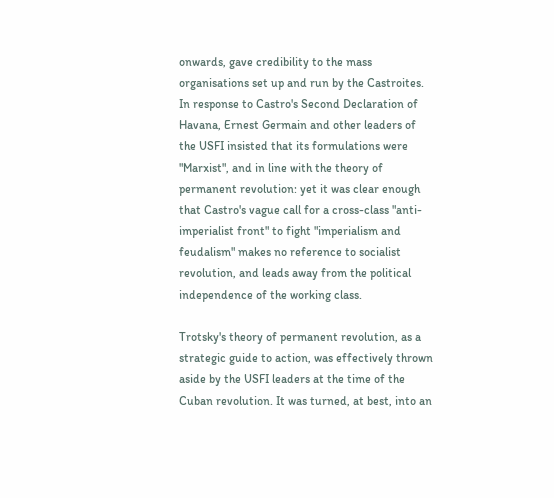onwards, gave credibility to the mass organisations set up and run by the Castroites. In response to Castro's Second Declaration of Havana, Ernest Germain and other leaders of the USFI insisted that its formulations were "Marxist", and in line with the theory of permanent revolution: yet it was clear enough that Castro's vague call for a cross-class "anti-imperialist front" to fight "imperialism and feudalism" makes no reference to socialist revolution, and leads away from the political independence of the working class.

Trotsky's theory of permanent revolution, as a strategic guide to action, was effectively thrown aside by the USFI leaders at the time of the Cuban revolution. It was turned, at best, into an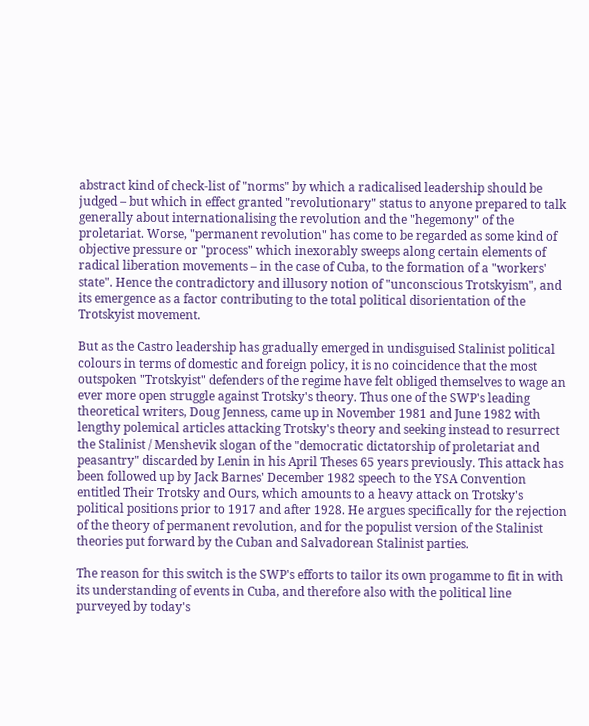abstract kind of check-list of "norms" by which a radicalised leadership should be judged – but which in effect granted "revolutionary" status to anyone prepared to talk generally about internationalising the revolution and the "hegemony" of the proletariat. Worse, "permanent revolution" has come to be regarded as some kind of objective pressure or "process" which inexorably sweeps along certain elements of radical liberation movements – in the case of Cuba, to the formation of a "workers' state". Hence the contradictory and illusory notion of "unconscious Trotskyism", and its emergence as a factor contributing to the total political disorientation of the Trotskyist movement.

But as the Castro leadership has gradually emerged in undisguised Stalinist political colours in terms of domestic and foreign policy, it is no coincidence that the most outspoken "Trotskyist" defenders of the regime have felt obliged themselves to wage an ever more open struggle against Trotsky's theory. Thus one of the SWP's leading theoretical writers, Doug Jenness, came up in November 1981 and June 1982 with lengthy polemical articles attacking Trotsky's theory and seeking instead to resurrect the Stalinist / Menshevik slogan of the "democratic dictatorship of proletariat and peasantry" discarded by Lenin in his April Theses 65 years previously. This attack has been followed up by Jack Barnes' December 1982 speech to the YSA Convention entitled Their Trotsky and Ours, which amounts to a heavy attack on Trotsky's political positions prior to 1917 and after 1928. He argues specifically for the rejection of the theory of permanent revolution, and for the populist version of the Stalinist theories put forward by the Cuban and Salvadorean Stalinist parties.

The reason for this switch is the SWP's efforts to tailor its own progamme to fit in with its understanding of events in Cuba, and therefore also with the political line purveyed by today's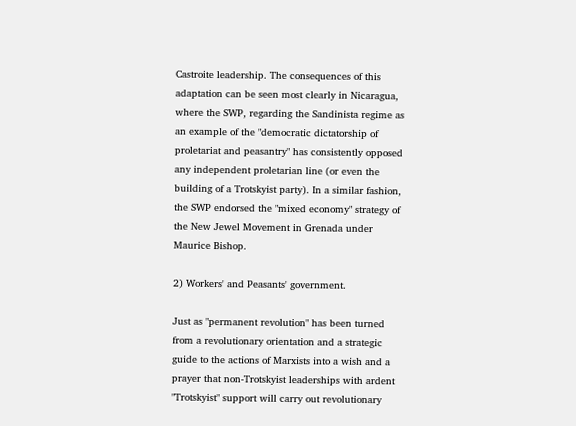Castroite leadership. The consequences of this adaptation can be seen most clearly in Nicaragua, where the SWP, regarding the Sandinista regime as an example of the "democratic dictatorship of proletariat and peasantry" has consistently opposed any independent proletarian line (or even the building of a Trotskyist party). In a similar fashion, the SWP endorsed the "mixed economy" strategy of the New Jewel Movement in Grenada under Maurice Bishop.

2) Workers' and Peasants' government.

Just as "permanent revolution" has been turned from a revolutionary orientation and a strategic guide to the actions of Marxists into a wish and a prayer that non-Trotskyist leaderships with ardent "Trotskyist" support will carry out revolutionary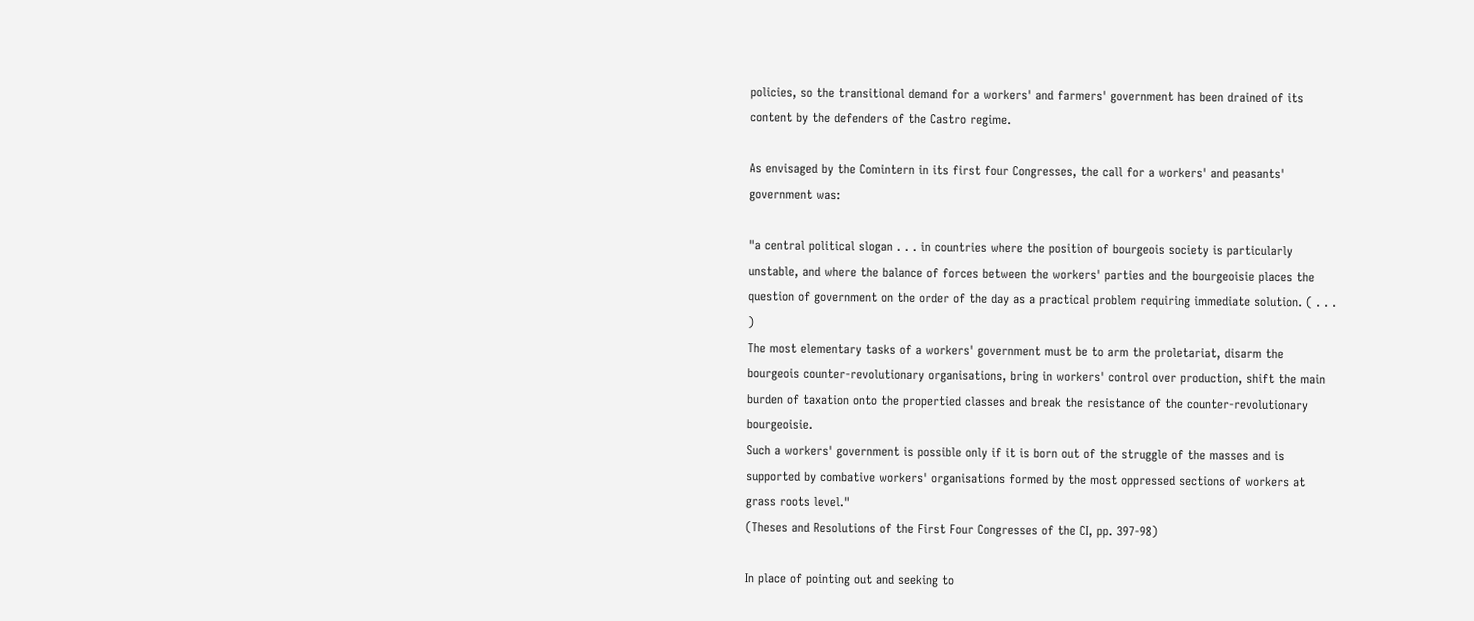policies, so the transitional demand for a workers' and farmers' government has been drained of its content by the defenders of the Castro regime.

As envisaged by the Comintern in its first four Congresses, the call for a workers' and peasants' government was:

"a central political slogan . . . in countries where the position of bourgeois society is particularly unstable, and where the balance of forces between the workers' parties and the bourgeoisie places the question of government on the order of the day as a practical problem requiring immediate solution. ( . . . )
The most elementary tasks of a workers' government must be to arm the proletariat, disarm the bourgeois counter-revolutionary organisations, bring in workers' control over production, shift the main burden of taxation onto the propertied classes and break the resistance of the counter-revolutionary bourgeoisie.
Such a workers' government is possible only if it is born out of the struggle of the masses and is supported by combative workers' organisations formed by the most oppressed sections of workers at grass roots level."
(Theses and Resolutions of the First Four Congresses of the CI, pp. 397-98)

In place of pointing out and seeking to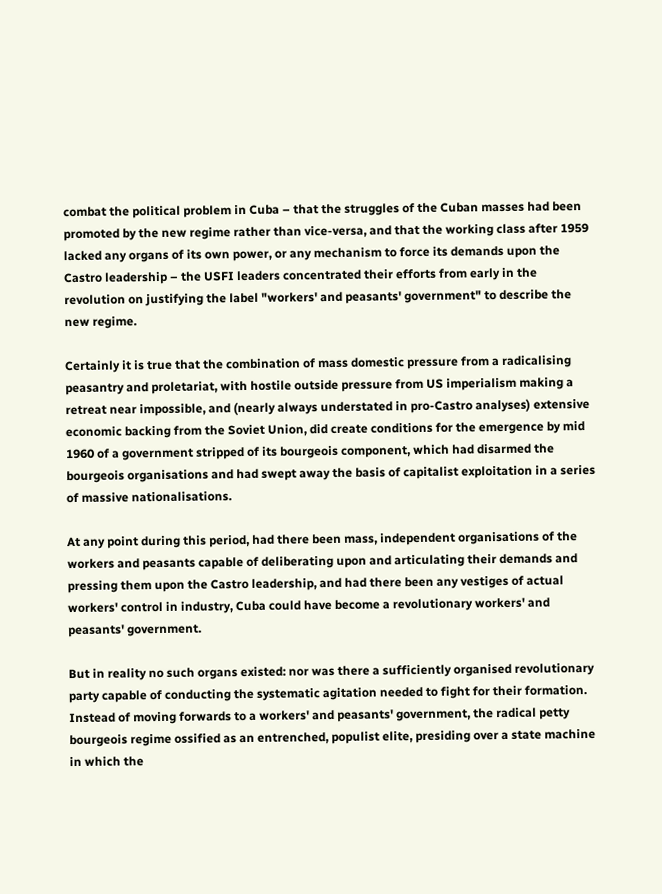combat the political problem in Cuba – that the struggles of the Cuban masses had been promoted by the new regime rather than vice-versa, and that the working class after 1959 lacked any organs of its own power, or any mechanism to force its demands upon the Castro leadership – the USFI leaders concentrated their efforts from early in the revolution on justifying the label "workers' and peasants' government" to describe the new regime.

Certainly it is true that the combination of mass domestic pressure from a radicalising peasantry and proletariat, with hostile outside pressure from US imperialism making a retreat near impossible, and (nearly always understated in pro-Castro analyses) extensive economic backing from the Soviet Union, did create conditions for the emergence by mid 1960 of a government stripped of its bourgeois component, which had disarmed the bourgeois organisations and had swept away the basis of capitalist exploitation in a series of massive nationalisations.

At any point during this period, had there been mass, independent organisations of the workers and peasants capable of deliberating upon and articulating their demands and pressing them upon the Castro leadership, and had there been any vestiges of actual workers' control in industry, Cuba could have become a revolutionary workers' and peasants' government.

But in reality no such organs existed: nor was there a sufficiently organised revolutionary party capable of conducting the systematic agitation needed to fight for their formation. Instead of moving forwards to a workers' and peasants' government, the radical petty bourgeois regime ossified as an entrenched, populist elite, presiding over a state machine in which the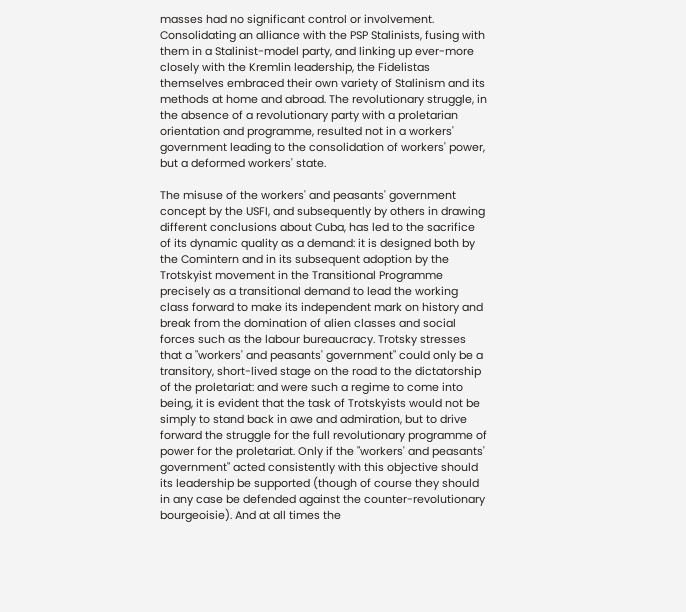masses had no significant control or involvement. Consolidating an alliance with the PSP Stalinists, fusing with them in a Stalinist-model party, and linking up ever-more closely with the Kremlin leadership, the Fidelistas themselves embraced their own variety of Stalinism and its methods at home and abroad. The revolutionary struggle, in the absence of a revolutionary party with a proletarian orientation and programme, resulted not in a workers' government leading to the consolidation of workers' power, but a deformed workers' state.

The misuse of the workers' and peasants' government concept by the USFI, and subsequently by others in drawing different conclusions about Cuba, has led to the sacrifice of its dynamic quality as a demand: it is designed both by the Comintern and in its subsequent adoption by the Trotskyist movement in the Transitional Programme precisely as a transitional demand to lead the working class forward to make its independent mark on history and break from the domination of alien classes and social forces such as the labour bureaucracy. Trotsky stresses that a "workers' and peasants' government" could only be a transitory, short-lived stage on the road to the dictatorship of the proletariat: and were such a regime to come into being, it is evident that the task of Trotskyists would not be simply to stand back in awe and admiration, but to drive forward the struggle for the full revolutionary programme of power for the proletariat. Only if the "workers' and peasants' government" acted consistently with this objective should its leadership be supported (though of course they should in any case be defended against the counter-revolutionary bourgeoisie). And at all times the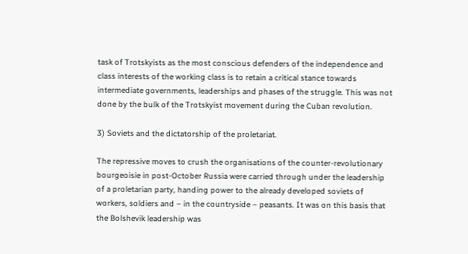task of Trotskyists as the most conscious defenders of the independence and class interests of the working class is to retain a critical stance towards intermediate governments, leaderships and phases of the struggle. This was not done by the bulk of the Trotskyist movement during the Cuban revolution.

3) Soviets and the dictatorship of the proletariat.

The repressive moves to crush the organisations of the counter-revolutionary bourgeoisie in post-October Russia were carried through under the leadership of a proletarian party, handing power to the already developed soviets of workers, soldiers and – in the countryside – peasants. It was on this basis that the Bolshevik leadership was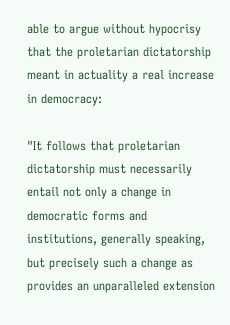able to argue without hypocrisy that the proletarian dictatorship meant in actuality a real increase in democracy:

"It follows that proletarian dictatorship must necessarily entail not only a change in democratic forms and institutions, generally speaking, but precisely such a change as provides an unparalleled extension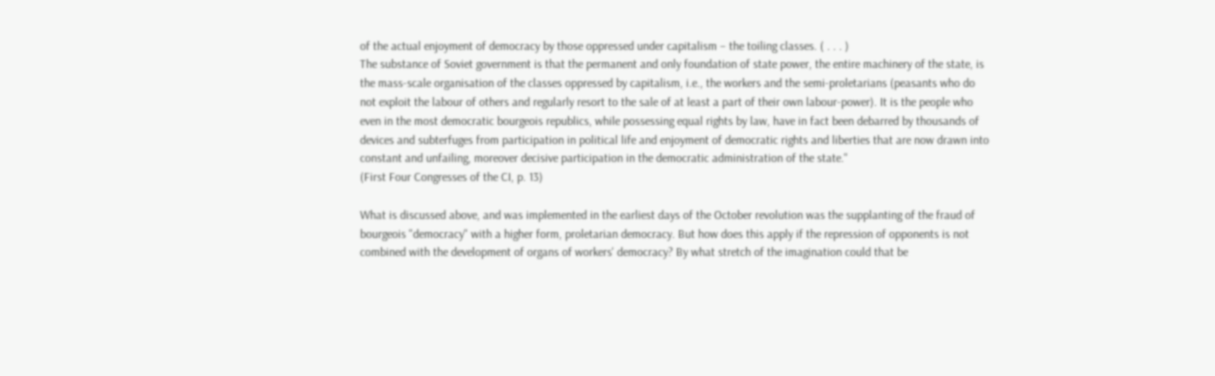of the actual enjoyment of democracy by those oppressed under capitalism – the toiling classes. ( . . . )
The substance of Soviet government is that the permanent and only foundation of state power, the entire machinery of the state, is the mass-scale organisation of the classes oppressed by capitalism, i.e., the workers and the semi-proletarians (peasants who do not exploit the labour of others and regularly resort to the sale of at least a part of their own labour-power). It is the people who even in the most democratic bourgeois republics, while possessing equal rights by law, have in fact been debarred by thousands of devices and subterfuges from participation in political life and enjoyment of democratic rights and liberties that are now drawn into constant and unfailing, moreover decisive participation in the democratic administration of the state."
(First Four Congresses of the CI, p. 13)

What is discussed above, and was implemented in the earliest days of the October revolution was the supplanting of the fraud of bourgeois "democracy" with a higher form, proletarian democracy. But how does this apply if the repression of opponents is not combined with the development of organs of workers' democracy? By what stretch of the imagination could that be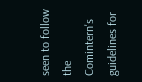seen to follow the Comintern's guidelines for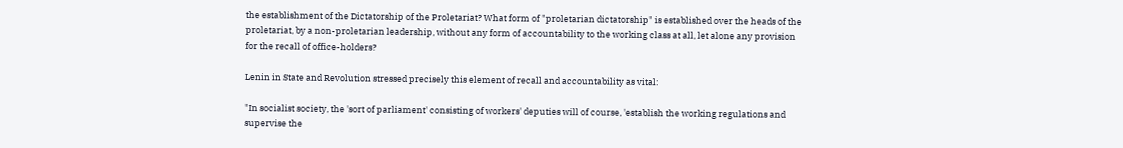the establishment of the Dictatorship of the Proletariat? What form of "proletarian dictatorship" is established over the heads of the proletariat, by a non-proletarian leadership, without any form of accountability to the working class at all, let alone any provision for the recall of office-holders?

Lenin in State and Revolution stressed precisely this element of recall and accountability as vital:

"In socialist society, the 'sort of parliament' consisting of workers' deputies will of course, 'establish the working regulations and supervise the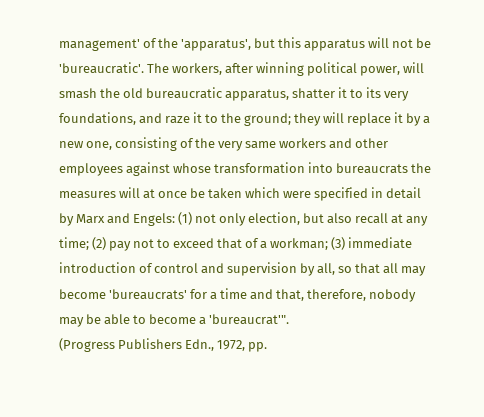management' of the 'apparatus', but this apparatus will not be 'bureaucratic'. The workers, after winning political power, will smash the old bureaucratic apparatus, shatter it to its very foundations, and raze it to the ground; they will replace it by a new one, consisting of the very same workers and other employees against whose transformation into bureaucrats the measures will at once be taken which were specified in detail by Marx and Engels: (1) not only election, but also recall at any time; (2) pay not to exceed that of a workman; (3) immediate introduction of control and supervision by all, so that all may become 'bureaucrats' for a time and that, therefore, nobody may be able to become a 'bureaucrat'".
(Progress Publishers Edn., 1972, pp.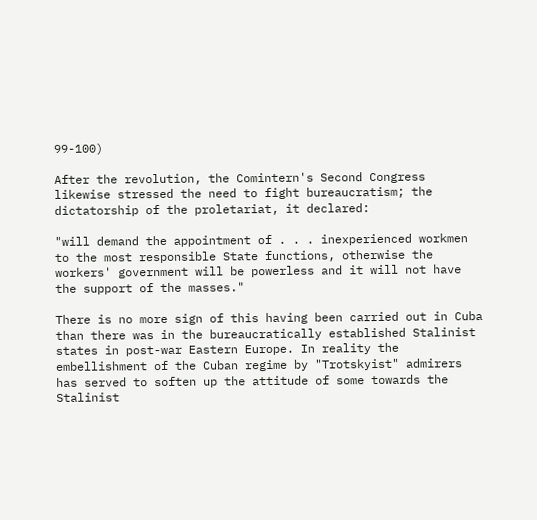99-100)

After the revolution, the Comintern's Second Congress likewise stressed the need to fight bureaucratism; the dictatorship of the proletariat, it declared:

"will demand the appointment of . . . inexperienced workmen to the most responsible State functions, otherwise the workers' government will be powerless and it will not have the support of the masses."

There is no more sign of this having been carried out in Cuba than there was in the bureaucratically established Stalinist states in post-war Eastern Europe. In reality the embellishment of the Cuban regime by "Trotskyist" admirers has served to soften up the attitude of some towards the Stalinist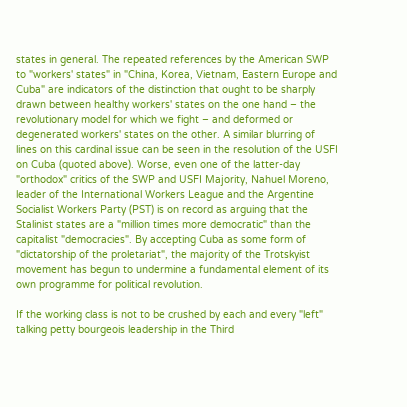states in general. The repeated references by the American SWP to "workers' states" in "China, Korea, Vietnam, Eastern Europe and Cuba" are indicators of the distinction that ought to be sharply drawn between healthy workers' states on the one hand – the revolutionary model for which we fight – and deformed or degenerated workers' states on the other. A similar blurring of lines on this cardinal issue can be seen in the resolution of the USFI on Cuba (quoted above). Worse, even one of the latter-day "orthodox" critics of the SWP and USFI Majority, Nahuel Moreno, leader of the International Workers League and the Argentine Socialist Workers Party (PST) is on record as arguing that the Stalinist states are a "million times more democratic" than the capitalist "democracies". By accepting Cuba as some form of "dictatorship of the proletariat", the majority of the Trotskyist movement has begun to undermine a fundamental element of its own programme for political revolution.

If the working class is not to be crushed by each and every "left" talking petty bourgeois leadership in the Third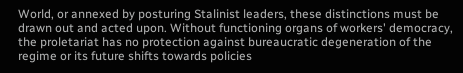World, or annexed by posturing Stalinist leaders, these distinctions must be drawn out and acted upon. Without functioning organs of workers' democracy, the proletariat has no protection against bureaucratic degeneration of the regime or its future shifts towards policies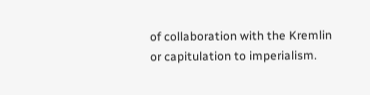of collaboration with the Kremlin or capitulation to imperialism.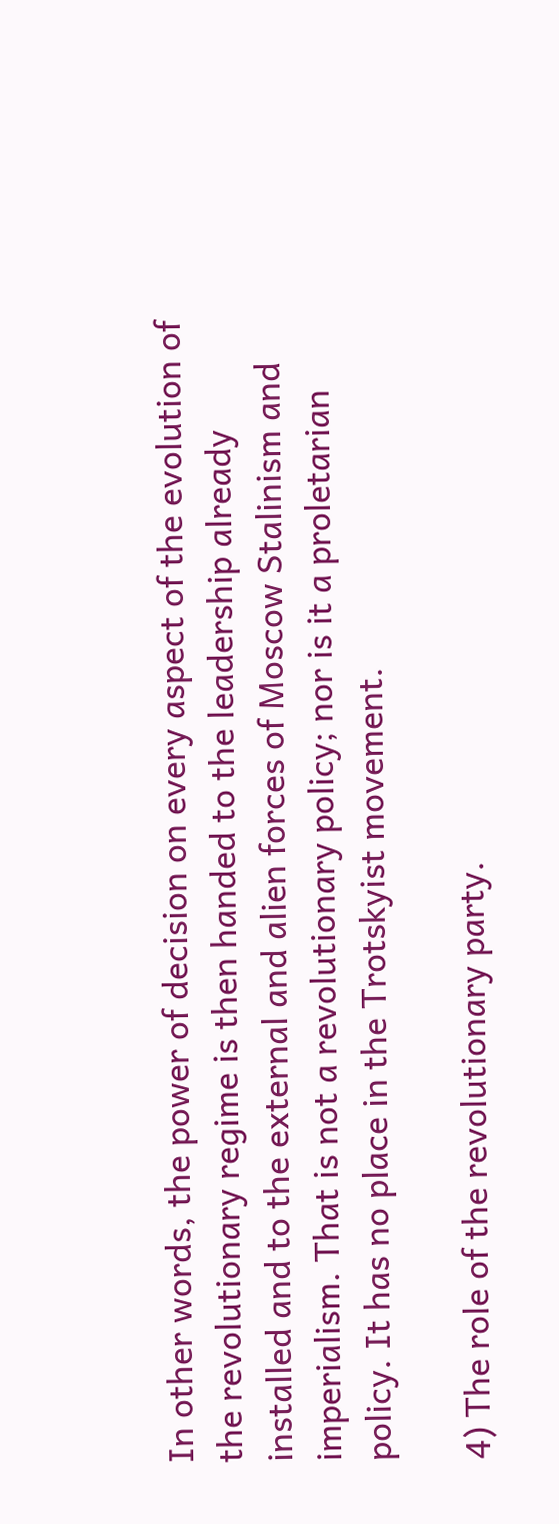In other words, the power of decision on every aspect of the evolution of the revolutionary regime is then handed to the leadership already installed and to the external and alien forces of Moscow Stalinism and imperialism. That is not a revolutionary policy; nor is it a proletarian policy. It has no place in the Trotskyist movement.

4) The role of the revolutionary party.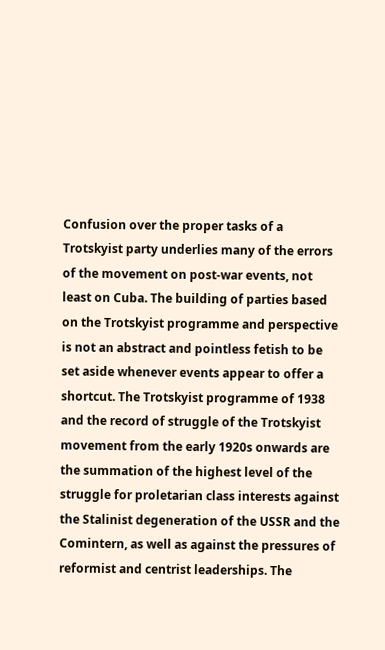Confusion over the proper tasks of a Trotskyist party underlies many of the errors of the movement on post-war events, not least on Cuba. The building of parties based on the Trotskyist programme and perspective is not an abstract and pointless fetish to be set aside whenever events appear to offer a shortcut. The Trotskyist programme of 1938 and the record of struggle of the Trotskyist movement from the early 1920s onwards are the summation of the highest level of the struggle for proletarian class interests against the Stalinist degeneration of the USSR and the Comintern, as well as against the pressures of reformist and centrist leaderships. The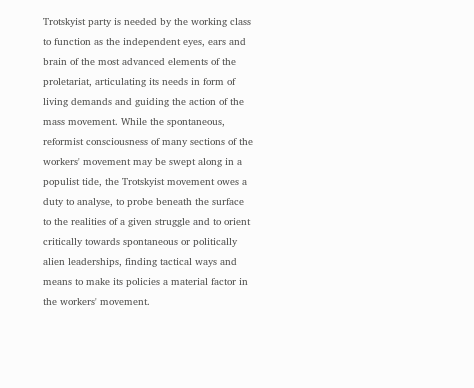Trotskyist party is needed by the working class to function as the independent eyes, ears and brain of the most advanced elements of the proletariat, articulating its needs in form of living demands and guiding the action of the mass movement. While the spontaneous, reformist consciousness of many sections of the workers' movement may be swept along in a populist tide, the Trotskyist movement owes a duty to analyse, to probe beneath the surface to the realities of a given struggle and to orient critically towards spontaneous or politically alien leaderships, finding tactical ways and means to make its policies a material factor in the workers' movement.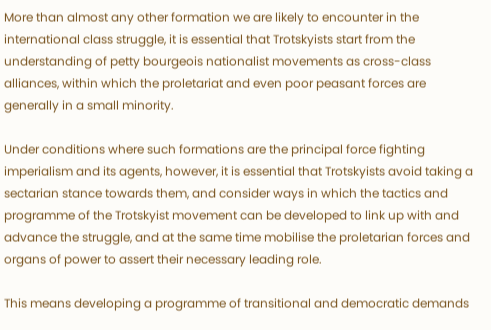More than almost any other formation we are likely to encounter in the international class struggle, it is essential that Trotskyists start from the understanding of petty bourgeois nationalist movements as cross-class alliances, within which the proletariat and even poor peasant forces are generally in a small minority.

Under conditions where such formations are the principal force fighting imperialism and its agents, however, it is essential that Trotskyists avoid taking a sectarian stance towards them, and consider ways in which the tactics and programme of the Trotskyist movement can be developed to link up with and advance the struggle, and at the same time mobilise the proletarian forces and organs of power to assert their necessary leading role.

This means developing a programme of transitional and democratic demands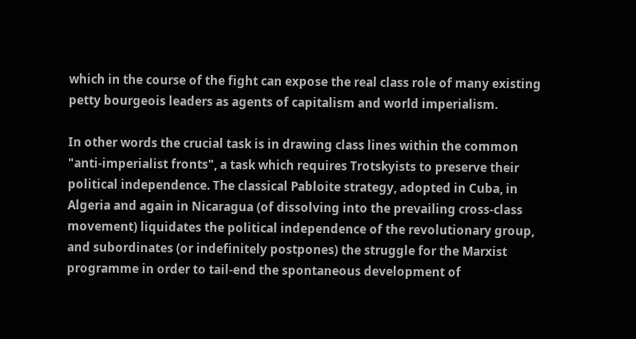which in the course of the fight can expose the real class role of many existing petty bourgeois leaders as agents of capitalism and world imperialism.

In other words the crucial task is in drawing class lines within the common "anti-imperialist fronts", a task which requires Trotskyists to preserve their political independence. The classical Pabloite strategy, adopted in Cuba, in Algeria and again in Nicaragua (of dissolving into the prevailing cross-class movement) liquidates the political independence of the revolutionary group, and subordinates (or indefinitely postpones) the struggle for the Marxist programme in order to tail-end the spontaneous development of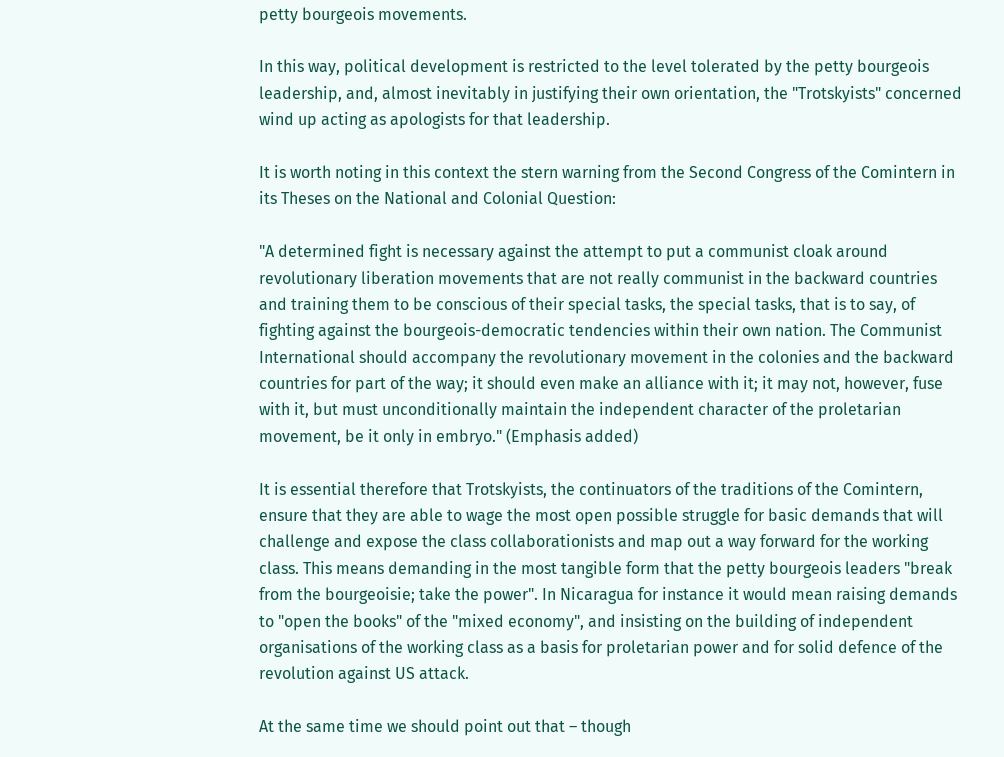petty bourgeois movements.

In this way, political development is restricted to the level tolerated by the petty bourgeois leadership, and, almost inevitably in justifying their own orientation, the "Trotskyists" concerned wind up acting as apologists for that leadership.

It is worth noting in this context the stern warning from the Second Congress of the Comintern in its Theses on the National and Colonial Question:

"A determined fight is necessary against the attempt to put a communist cloak around revolutionary liberation movements that are not really communist in the backward countries and training them to be conscious of their special tasks, the special tasks, that is to say, of fighting against the bourgeois-democratic tendencies within their own nation. The Communist International should accompany the revolutionary movement in the colonies and the backward countries for part of the way; it should even make an alliance with it; it may not, however, fuse with it, but must unconditionally maintain the independent character of the proletarian movement, be it only in embryo." (Emphasis added)

It is essential therefore that Trotskyists, the continuators of the traditions of the Comintern, ensure that they are able to wage the most open possible struggle for basic demands that will challenge and expose the class collaborationists and map out a way forward for the working class. This means demanding in the most tangible form that the petty bourgeois leaders "break from the bourgeoisie; take the power". In Nicaragua for instance it would mean raising demands to "open the books" of the "mixed economy", and insisting on the building of independent organisations of the working class as a basis for proletarian power and for solid defence of the revolution against US attack.

At the same time we should point out that – though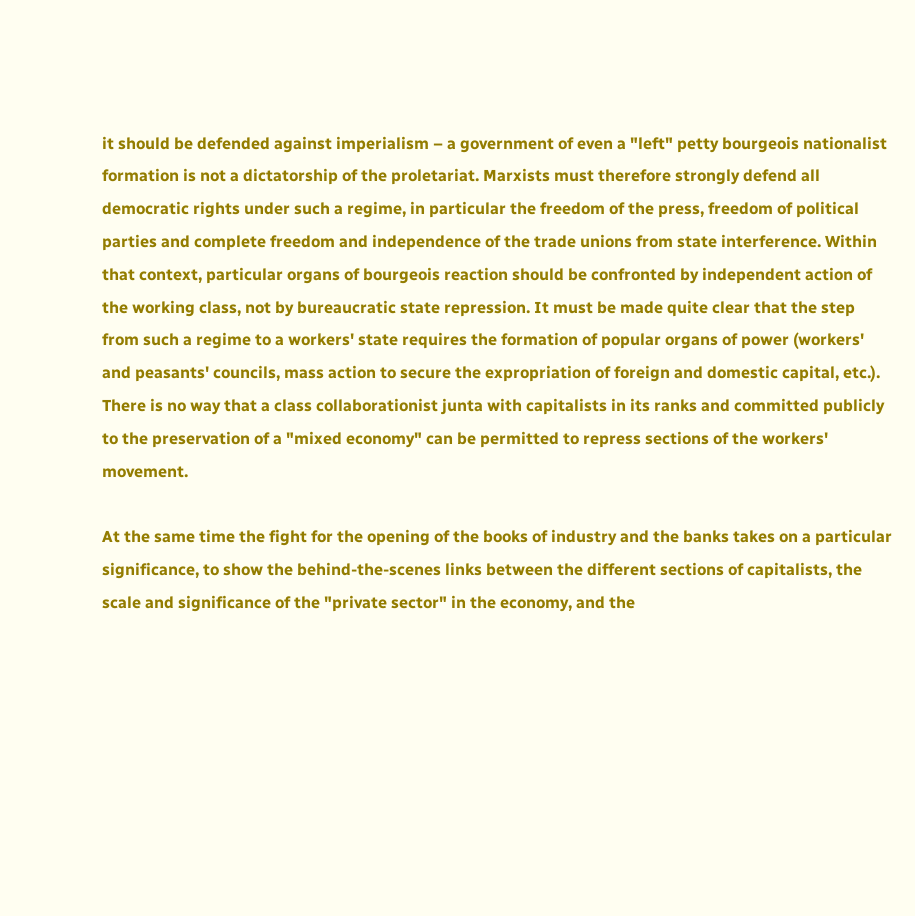it should be defended against imperialism – a government of even a "left" petty bourgeois nationalist formation is not a dictatorship of the proletariat. Marxists must therefore strongly defend all democratic rights under such a regime, in particular the freedom of the press, freedom of political parties and complete freedom and independence of the trade unions from state interference. Within that context, particular organs of bourgeois reaction should be confronted by independent action of the working class, not by bureaucratic state repression. It must be made quite clear that the step from such a regime to a workers' state requires the formation of popular organs of power (workers' and peasants' councils, mass action to secure the expropriation of foreign and domestic capital, etc.). There is no way that a class collaborationist junta with capitalists in its ranks and committed publicly to the preservation of a "mixed economy" can be permitted to repress sections of the workers' movement.

At the same time the fight for the opening of the books of industry and the banks takes on a particular significance, to show the behind-the-scenes links between the different sections of capitalists, the scale and significance of the "private sector" in the economy, and the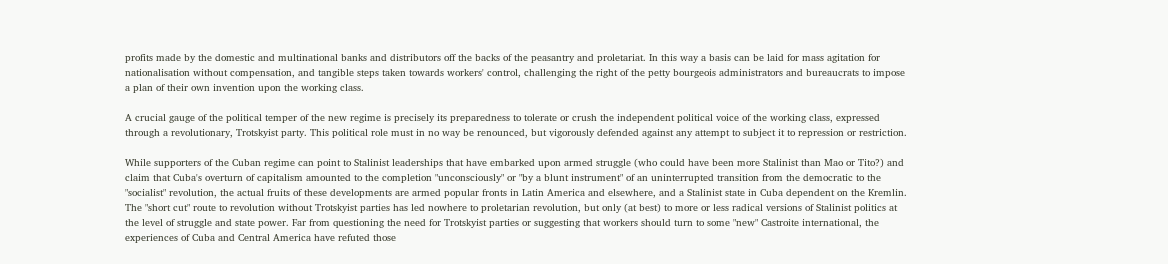profits made by the domestic and multinational banks and distributors off the backs of the peasantry and proletariat. In this way a basis can be laid for mass agitation for nationalisation without compensation, and tangible steps taken towards workers' control, challenging the right of the petty bourgeois administrators and bureaucrats to impose a plan of their own invention upon the working class.

A crucial gauge of the political temper of the new regime is precisely its preparedness to tolerate or crush the independent political voice of the working class, expressed through a revolutionary, Trotskyist party. This political role must in no way be renounced, but vigorously defended against any attempt to subject it to repression or restriction.

While supporters of the Cuban regime can point to Stalinist leaderships that have embarked upon armed struggle (who could have been more Stalinist than Mao or Tito?) and claim that Cuba's overturn of capitalism amounted to the completion "unconsciously" or "by a blunt instrument" of an uninterrupted transition from the democratic to the "socialist" revolution, the actual fruits of these developments are armed popular fronts in Latin America and elsewhere, and a Stalinist state in Cuba dependent on the Kremlin. The "short cut" route to revolution without Trotskyist parties has led nowhere to proletarian revolution, but only (at best) to more or less radical versions of Stalinist politics at the level of struggle and state power. Far from questioning the need for Trotskyist parties or suggesting that workers should turn to some "new" Castroite international, the experiences of Cuba and Central America have refuted those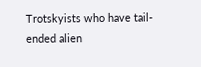Trotskyists who have tail-ended alien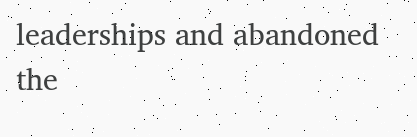leaderships and abandoned the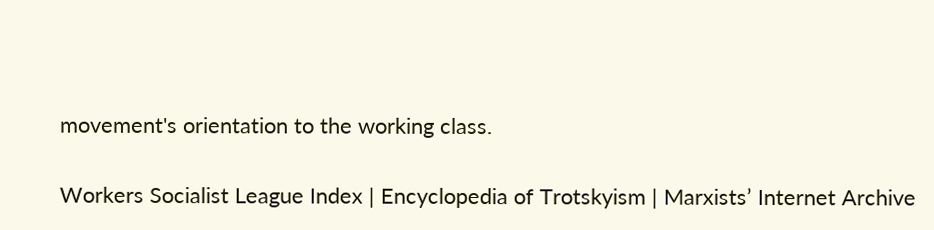movement's orientation to the working class.

Workers Socialist League Index | Encyclopedia of Trotskyism | Marxists’ Internet Archive